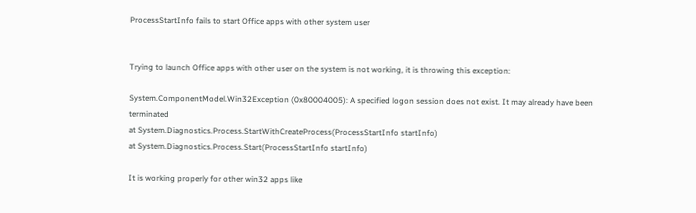ProcessStartInfo fails to start Office apps with other system user


Trying to launch Office apps with other user on the system is not working, it is throwing this exception:

System.ComponentModel.Win32Exception (0x80004005): A specified logon session does not exist. It may already have been terminated
at System.Diagnostics.Process.StartWithCreateProcess(ProcessStartInfo startInfo)
at System.Diagnostics.Process.Start(ProcessStartInfo startInfo)

It is working properly for other win32 apps like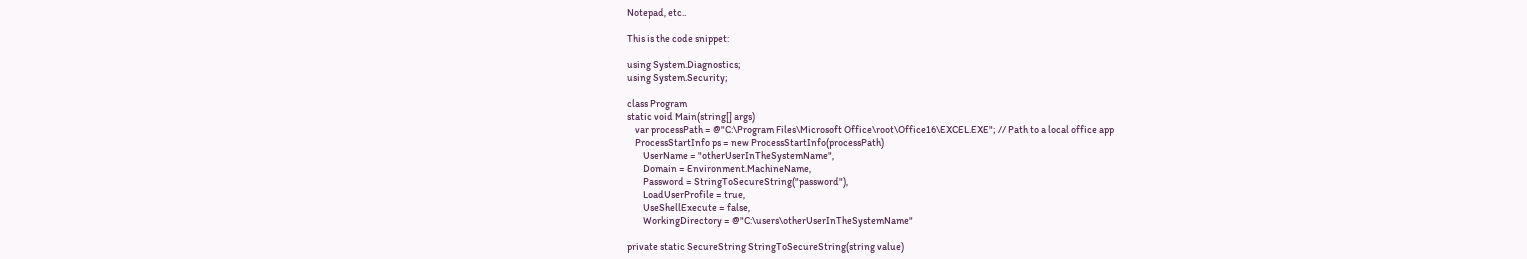Notepad, etc..

This is the code snippet:

using System.Diagnostics;
using System.Security;

class Program
static void Main(string[] args)
    var processPath = @"C:\Program Files\Microsoft Office\root\Office16\EXCEL.EXE"; // Path to a local office app
    ProcessStartInfo ps = new ProcessStartInfo(processPath)
        UserName = "otherUserInTheSystemName",
        Domain = Environment.MachineName,
        Password = StringToSecureString("password"),
        LoadUserProfile = true,
        UseShellExecute = false,
        WorkingDirectory = @"C:\users\otherUserInTheSystemName"

private static SecureString StringToSecureString(string value)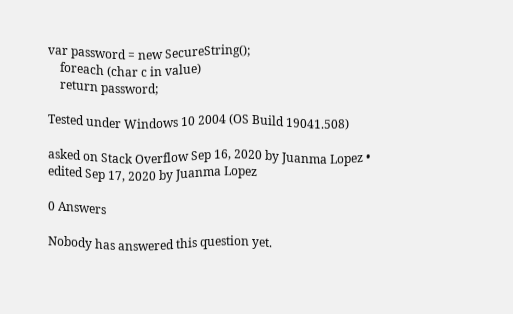var password = new SecureString();
    foreach (char c in value)
    return password;

Tested under Windows 10 2004 (OS Build 19041.508)

asked on Stack Overflow Sep 16, 2020 by Juanma Lopez • edited Sep 17, 2020 by Juanma Lopez

0 Answers

Nobody has answered this question yet.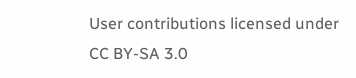User contributions licensed under CC BY-SA 3.0